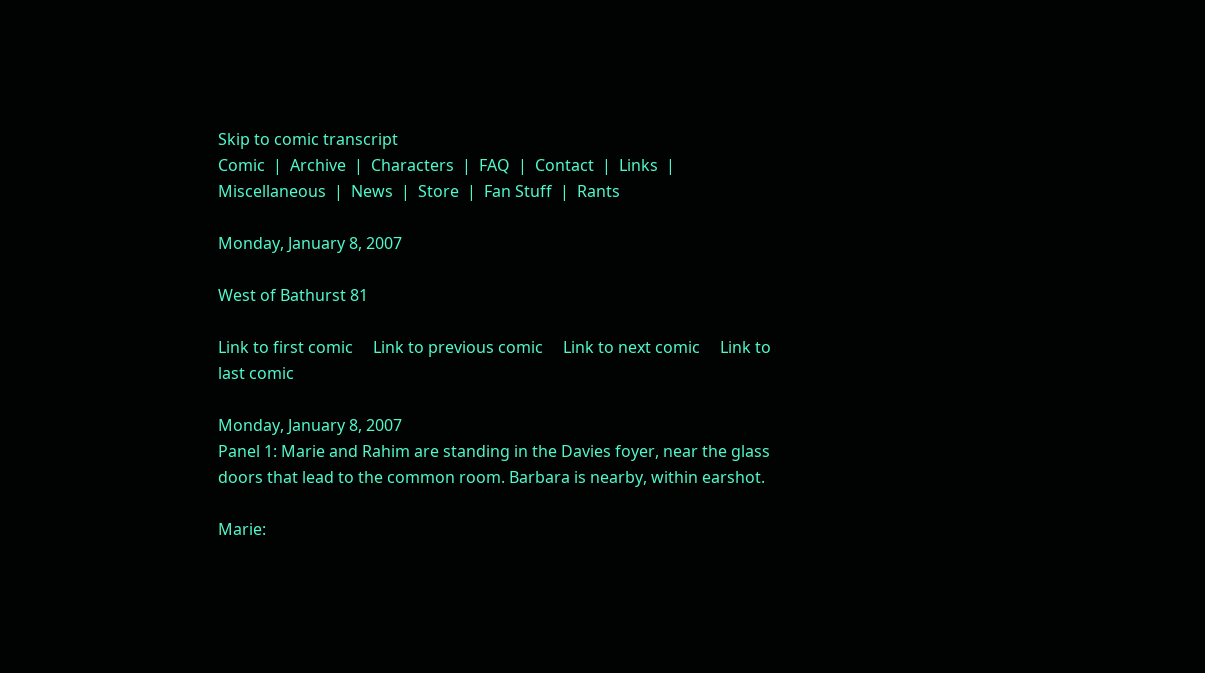Skip to comic transcript
Comic  |  Archive  |  Characters  |  FAQ  |  Contact  |  Links  |  Miscellaneous  |  News  |  Store  |  Fan Stuff  |  Rants

Monday, January 8, 2007

West of Bathurst 81

Link to first comic     Link to previous comic     Link to next comic     Link to last comic

Monday, January 8, 2007
Panel 1: Marie and Rahim are standing in the Davies foyer, near the glass doors that lead to the common room. Barbara is nearby, within earshot.

Marie: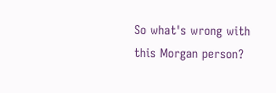So what's wrong with this Morgan person?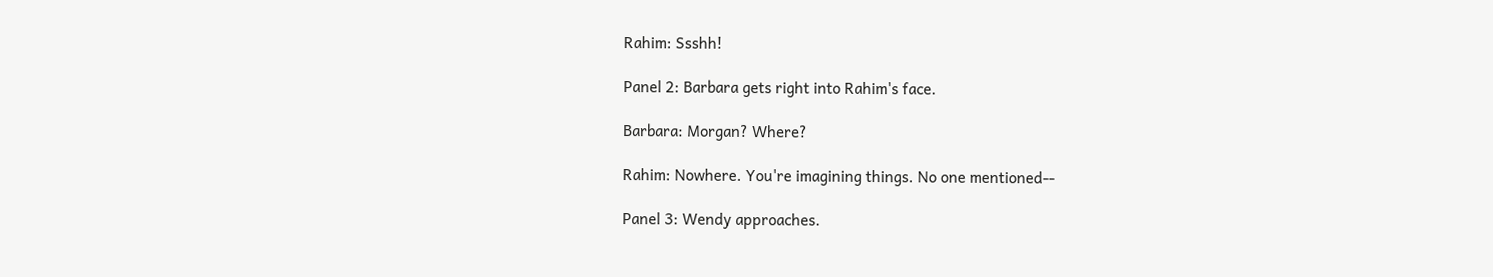Rahim: Ssshh!

Panel 2: Barbara gets right into Rahim's face.

Barbara: Morgan? Where?

Rahim: Nowhere. You're imagining things. No one mentioned--

Panel 3: Wendy approaches.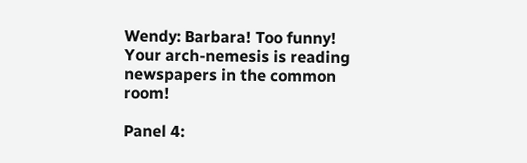Wendy: Barbara! Too funny! Your arch-nemesis is reading newspapers in the common room!

Panel 4: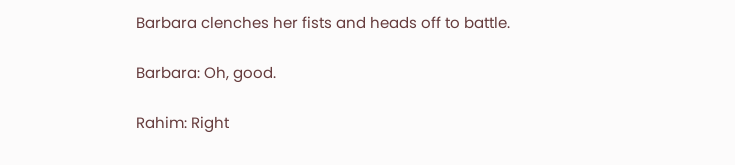Barbara clenches her fists and heads off to battle.

Barbara: Oh, good.

Rahim: Right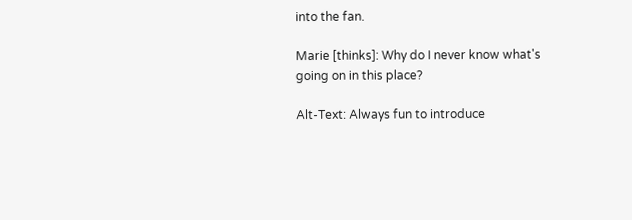into the fan.

Marie [thinks]: Why do I never know what's going on in this place?

Alt-Text: Always fun to introduce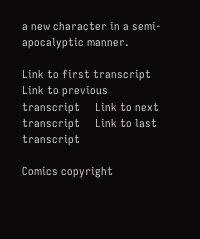a new character in a semi-apocalyptic manner.

Link to first transcript     Link to previous transcript     Link to next transcript     Link to last transcript

Comics copyright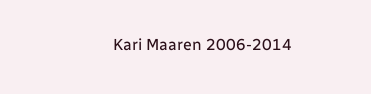Kari Maaren 2006-2014